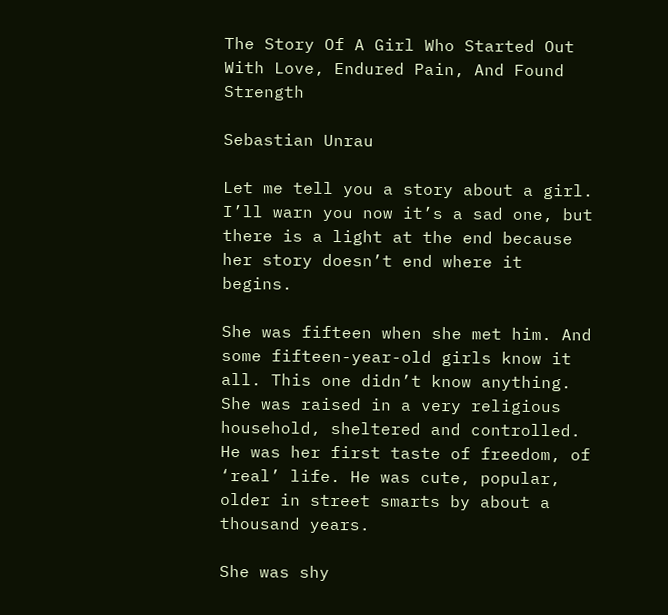The Story Of A Girl Who Started Out With Love, Endured Pain, And Found Strength

Sebastian Unrau

Let me tell you a story about a girl. I’ll warn you now it’s a sad one, but there is a light at the end because her story doesn’t end where it begins.

She was fifteen when she met him. And some fifteen-year-old girls know it all. This one didn’t know anything. She was raised in a very religious household, sheltered and controlled. He was her first taste of freedom, of ‘real’ life. He was cute, popular, older in street smarts by about a thousand years.

She was shy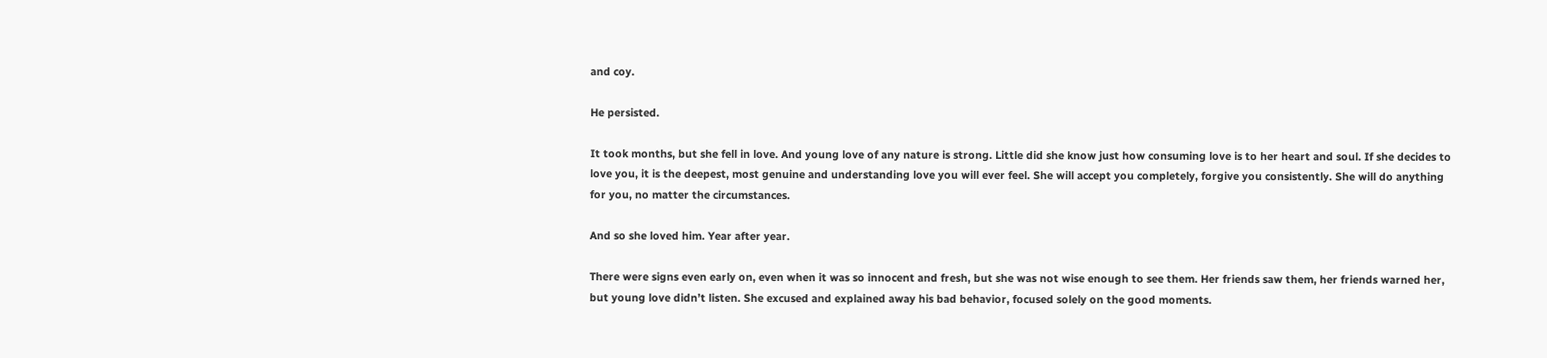and coy.

He persisted.

It took months, but she fell in love. And young love of any nature is strong. Little did she know just how consuming love is to her heart and soul. If she decides to love you, it is the deepest, most genuine and understanding love you will ever feel. She will accept you completely, forgive you consistently. She will do anything for you, no matter the circumstances.

And so she loved him. Year after year.

There were signs even early on, even when it was so innocent and fresh, but she was not wise enough to see them. Her friends saw them, her friends warned her, but young love didn’t listen. She excused and explained away his bad behavior, focused solely on the good moments.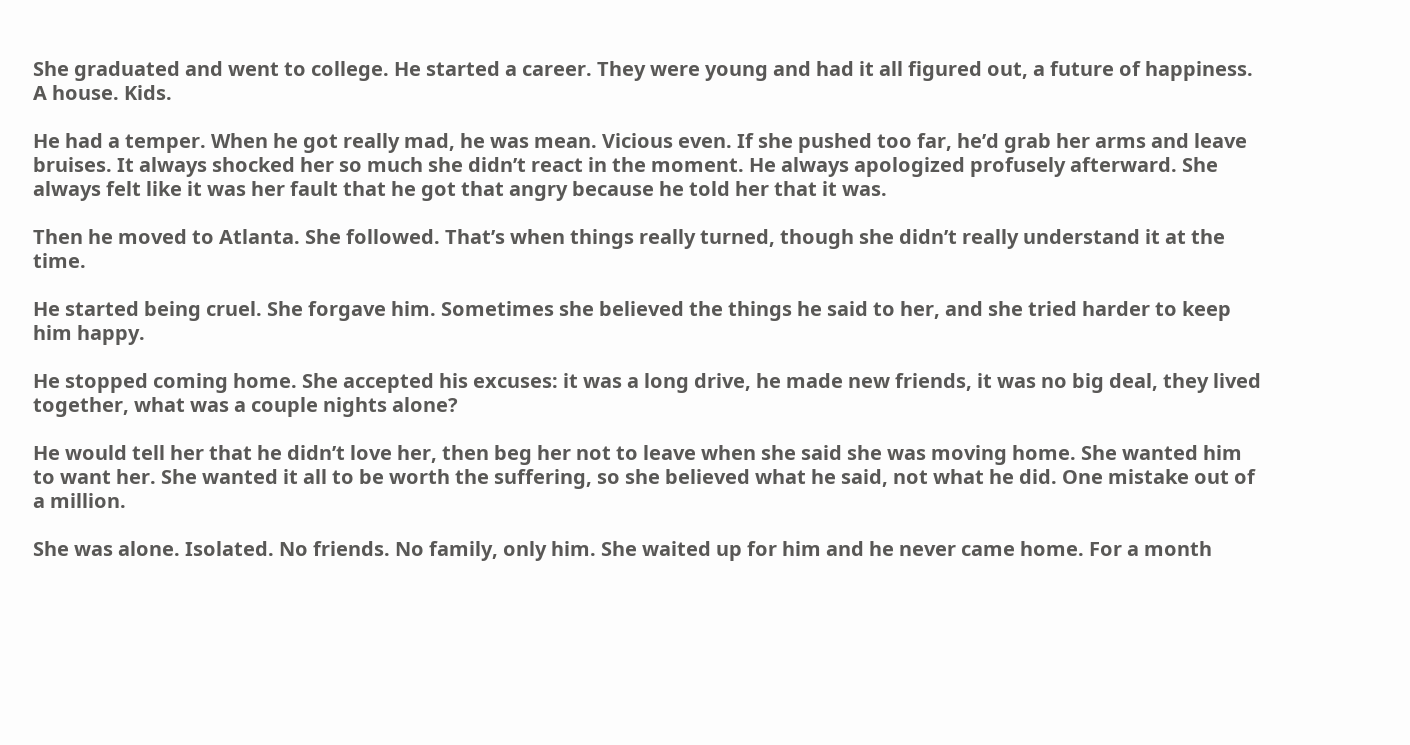She graduated and went to college. He started a career. They were young and had it all figured out, a future of happiness. A house. Kids.

He had a temper. When he got really mad, he was mean. Vicious even. If she pushed too far, he’d grab her arms and leave bruises. It always shocked her so much she didn’t react in the moment. He always apologized profusely afterward. She always felt like it was her fault that he got that angry because he told her that it was.

Then he moved to Atlanta. She followed. That’s when things really turned, though she didn’t really understand it at the time.

He started being cruel. She forgave him. Sometimes she believed the things he said to her, and she tried harder to keep him happy.

He stopped coming home. She accepted his excuses: it was a long drive, he made new friends, it was no big deal, they lived together, what was a couple nights alone?

He would tell her that he didn’t love her, then beg her not to leave when she said she was moving home. She wanted him to want her. She wanted it all to be worth the suffering, so she believed what he said, not what he did. One mistake out of a million.

She was alone. Isolated. No friends. No family, only him. She waited up for him and he never came home. For a month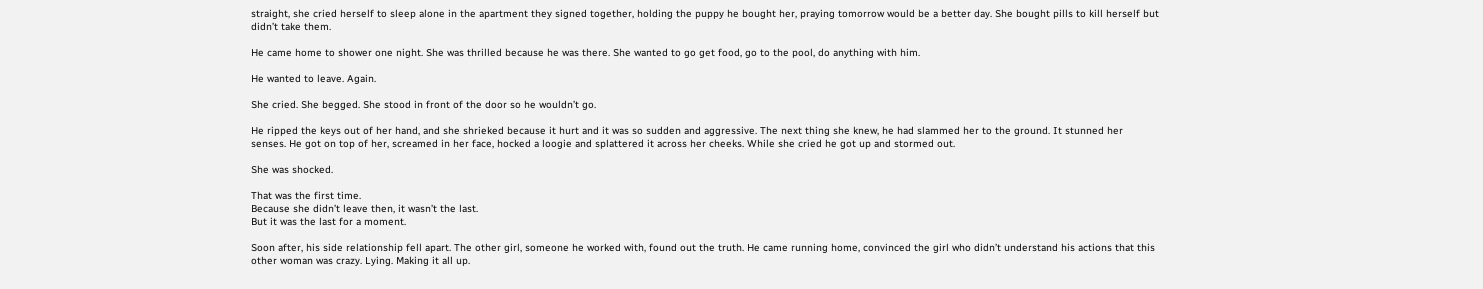straight, she cried herself to sleep alone in the apartment they signed together, holding the puppy he bought her, praying tomorrow would be a better day. She bought pills to kill herself but didn’t take them.

He came home to shower one night. She was thrilled because he was there. She wanted to go get food, go to the pool, do anything with him.

He wanted to leave. Again.

She cried. She begged. She stood in front of the door so he wouldn’t go.

He ripped the keys out of her hand, and she shrieked because it hurt and it was so sudden and aggressive. The next thing she knew, he had slammed her to the ground. It stunned her senses. He got on top of her, screamed in her face, hocked a loogie and splattered it across her cheeks. While she cried he got up and stormed out.

She was shocked.

That was the first time.
Because she didn’t leave then, it wasn’t the last.
But it was the last for a moment.

Soon after, his side relationship fell apart. The other girl, someone he worked with, found out the truth. He came running home, convinced the girl who didn’t understand his actions that this other woman was crazy. Lying. Making it all up.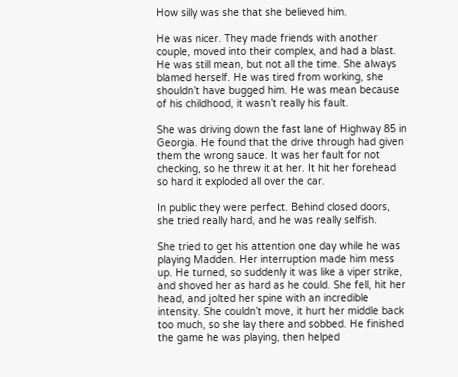How silly was she that she believed him.

He was nicer. They made friends with another couple, moved into their complex, and had a blast. He was still mean, but not all the time. She always blamed herself. He was tired from working, she shouldn’t have bugged him. He was mean because of his childhood, it wasn’t really his fault.

She was driving down the fast lane of Highway 85 in Georgia. He found that the drive through had given them the wrong sauce. It was her fault for not checking, so he threw it at her. It hit her forehead so hard it exploded all over the car.

In public they were perfect. Behind closed doors, she tried really hard, and he was really selfish.

She tried to get his attention one day while he was playing Madden. Her interruption made him mess up. He turned, so suddenly it was like a viper strike, and shoved her as hard as he could. She fell, hit her head, and jolted her spine with an incredible intensity. She couldn’t move, it hurt her middle back too much, so she lay there and sobbed. He finished the game he was playing, then helped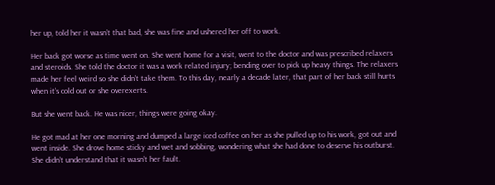her up, told her it wasn’t that bad, she was fine and ushered her off to work.

Her back got worse as time went on. She went home for a visit, went to the doctor and was prescribed relaxers and steroids. She told the doctor it was a work related injury; bending over to pick up heavy things. The relaxers made her feel weird so she didn’t take them. To this day, nearly a decade later, that part of her back still hurts when it’s cold out or she overexerts.

But she went back. He was nicer, things were going okay.

He got mad at her one morning and dumped a large iced coffee on her as she pulled up to his work, got out and went inside. She drove home sticky and wet and sobbing, wondering what she had done to deserve his outburst. She didn’t understand that it wasn’t her fault.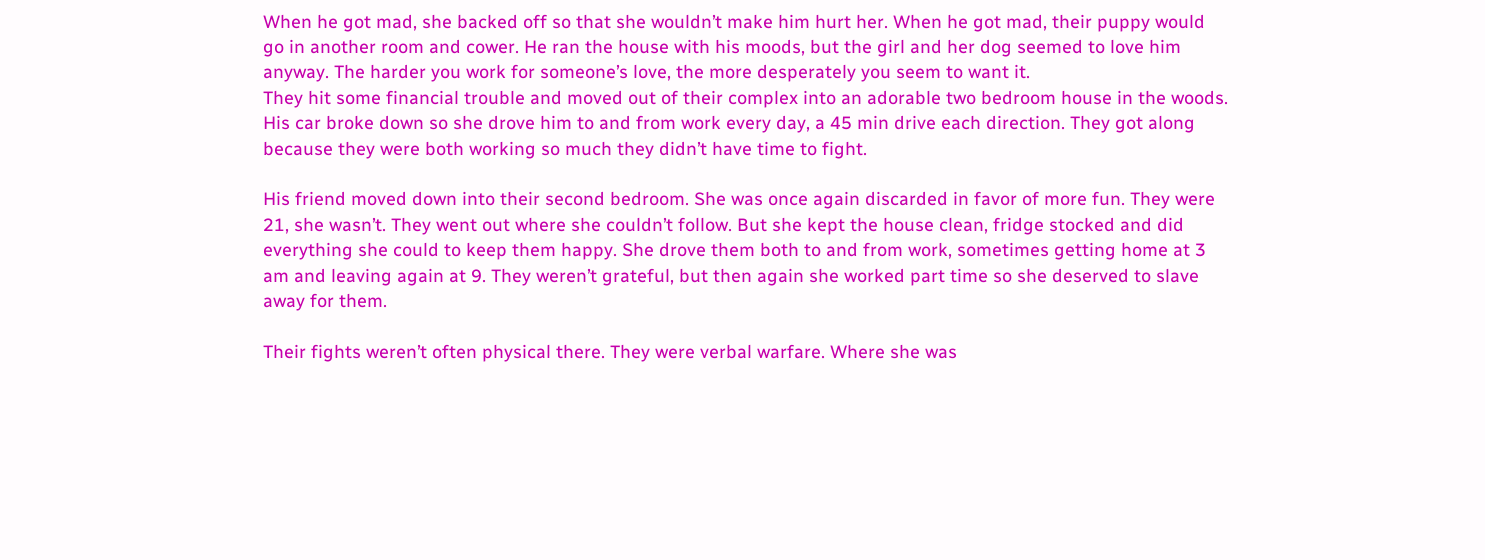When he got mad, she backed off so that she wouldn’t make him hurt her. When he got mad, their puppy would go in another room and cower. He ran the house with his moods, but the girl and her dog seemed to love him anyway. The harder you work for someone’s love, the more desperately you seem to want it.
They hit some financial trouble and moved out of their complex into an adorable two bedroom house in the woods. His car broke down so she drove him to and from work every day, a 45 min drive each direction. They got along because they were both working so much they didn’t have time to fight.

His friend moved down into their second bedroom. She was once again discarded in favor of more fun. They were 21, she wasn’t. They went out where she couldn’t follow. But she kept the house clean, fridge stocked and did everything she could to keep them happy. She drove them both to and from work, sometimes getting home at 3 am and leaving again at 9. They weren’t grateful, but then again she worked part time so she deserved to slave away for them.

Their fights weren’t often physical there. They were verbal warfare. Where she was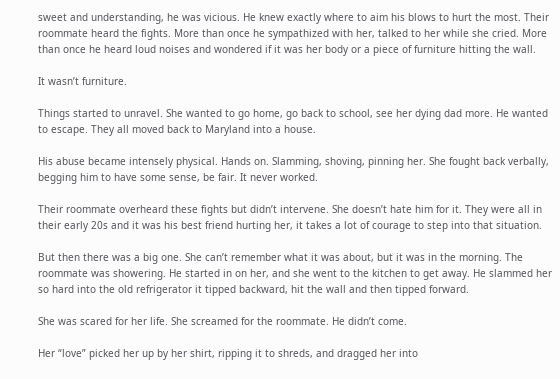sweet and understanding, he was vicious. He knew exactly where to aim his blows to hurt the most. Their roommate heard the fights. More than once he sympathized with her, talked to her while she cried. More than once he heard loud noises and wondered if it was her body or a piece of furniture hitting the wall.

It wasn’t furniture.

Things started to unravel. She wanted to go home, go back to school, see her dying dad more. He wanted to escape. They all moved back to Maryland into a house.

His abuse became intensely physical. Hands on. Slamming, shoving, pinning her. She fought back verbally, begging him to have some sense, be fair. It never worked.

Their roommate overheard these fights but didn’t intervene. She doesn’t hate him for it. They were all in their early 20s and it was his best friend hurting her, it takes a lot of courage to step into that situation.

But then there was a big one. She can’t remember what it was about, but it was in the morning. The roommate was showering. He started in on her, and she went to the kitchen to get away. He slammed her so hard into the old refrigerator it tipped backward, hit the wall and then tipped forward.

She was scared for her life. She screamed for the roommate. He didn’t come.

Her “love” picked her up by her shirt, ripping it to shreds, and dragged her into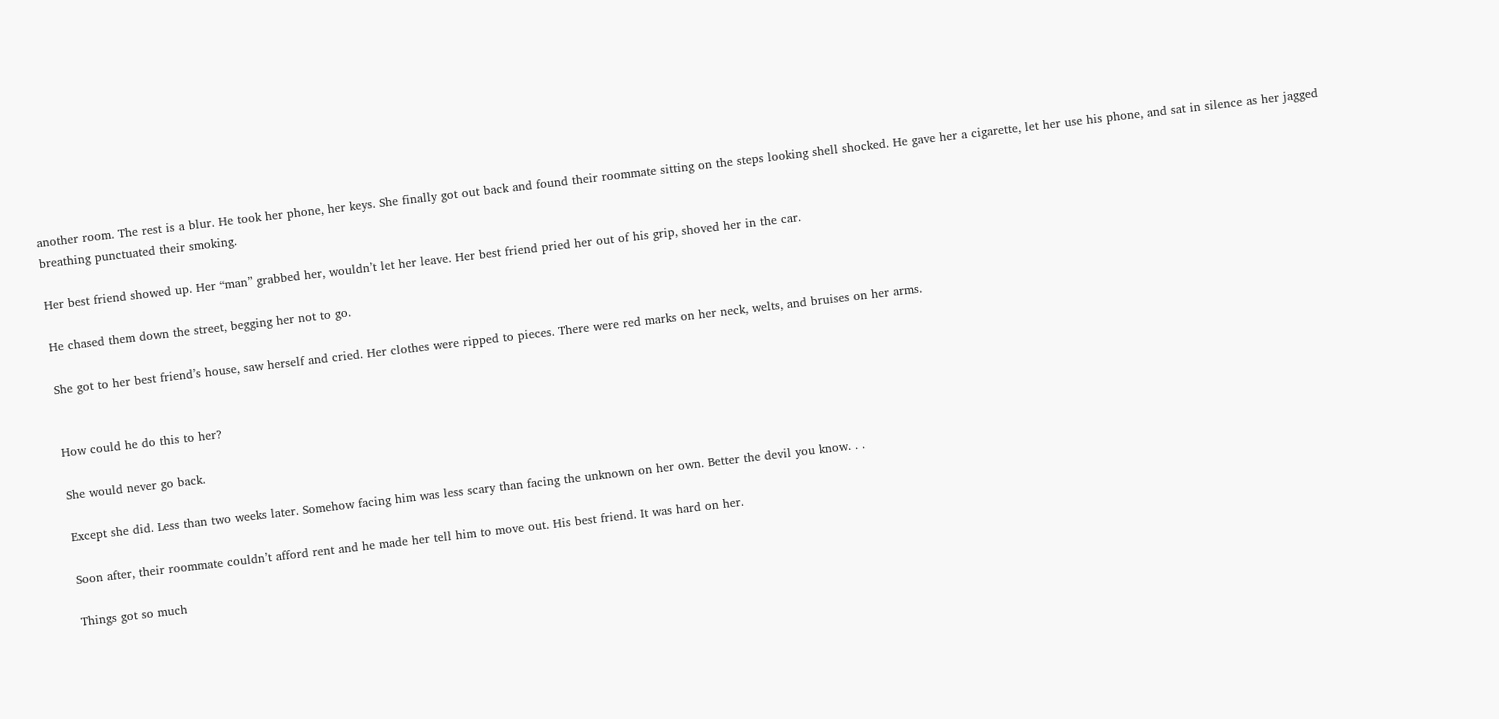another room. The rest is a blur. He took her phone, her keys. She finally got out back and found their roommate sitting on the steps looking shell shocked. He gave her a cigarette, let her use his phone, and sat in silence as her jagged breathing punctuated their smoking.

Her best friend showed up. Her “man” grabbed her, wouldn’t let her leave. Her best friend pried her out of his grip, shoved her in the car.

He chased them down the street, begging her not to go.

She got to her best friend’s house, saw herself and cried. Her clothes were ripped to pieces. There were red marks on her neck, welts, and bruises on her arms.


How could he do this to her?

She would never go back.

Except she did. Less than two weeks later. Somehow facing him was less scary than facing the unknown on her own. Better the devil you know. . .

Soon after, their roommate couldn’t afford rent and he made her tell him to move out. His best friend. It was hard on her.

Things got so much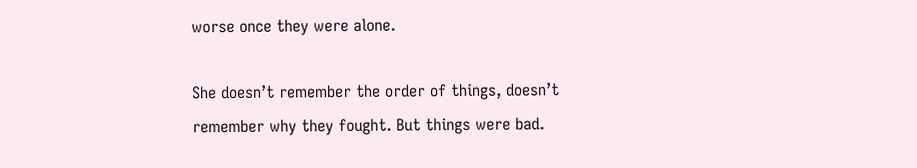worse once they were alone.

She doesn’t remember the order of things, doesn’t remember why they fought. But things were bad.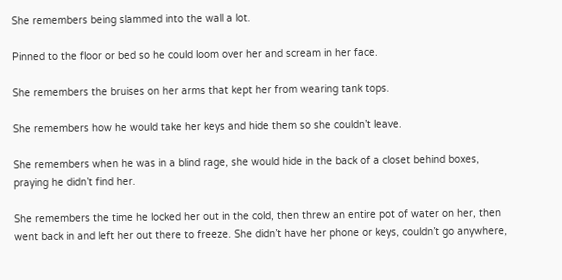She remembers being slammed into the wall a lot.

Pinned to the floor or bed so he could loom over her and scream in her face.

She remembers the bruises on her arms that kept her from wearing tank tops.

She remembers how he would take her keys and hide them so she couldn’t leave.

She remembers when he was in a blind rage, she would hide in the back of a closet behind boxes, praying he didn’t find her.

She remembers the time he locked her out in the cold, then threw an entire pot of water on her, then went back in and left her out there to freeze. She didn’t have her phone or keys, couldn’t go anywhere,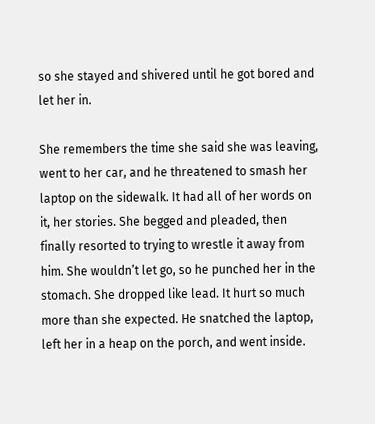so she stayed and shivered until he got bored and let her in.

She remembers the time she said she was leaving, went to her car, and he threatened to smash her laptop on the sidewalk. It had all of her words on it, her stories. She begged and pleaded, then finally resorted to trying to wrestle it away from him. She wouldn’t let go, so he punched her in the stomach. She dropped like lead. It hurt so much more than she expected. He snatched the laptop, left her in a heap on the porch, and went inside.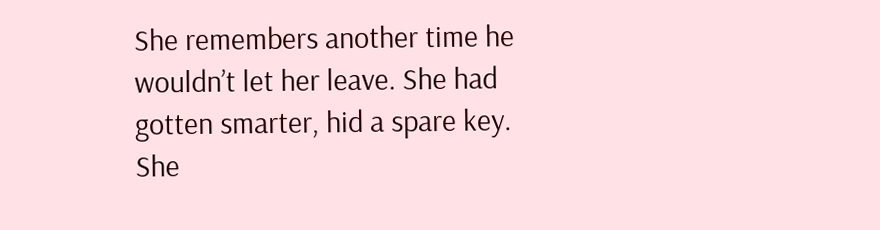She remembers another time he wouldn’t let her leave. She had gotten smarter, hid a spare key. She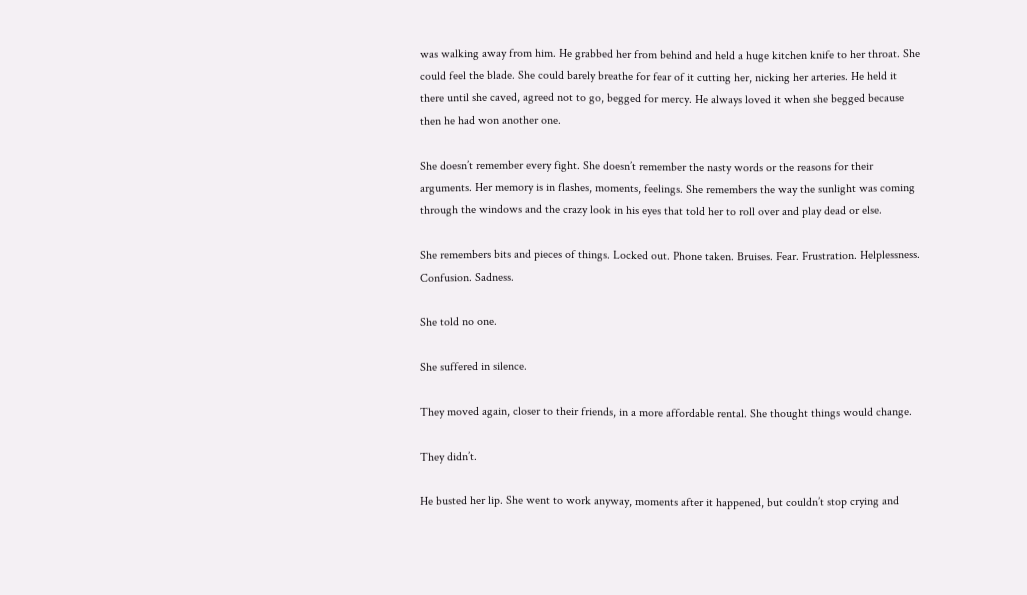was walking away from him. He grabbed her from behind and held a huge kitchen knife to her throat. She could feel the blade. She could barely breathe for fear of it cutting her, nicking her arteries. He held it there until she caved, agreed not to go, begged for mercy. He always loved it when she begged because then he had won another one.

She doesn’t remember every fight. She doesn’t remember the nasty words or the reasons for their arguments. Her memory is in flashes, moments, feelings. She remembers the way the sunlight was coming through the windows and the crazy look in his eyes that told her to roll over and play dead or else.

She remembers bits and pieces of things. Locked out. Phone taken. Bruises. Fear. Frustration. Helplessness. Confusion. Sadness.

She told no one.

She suffered in silence.

They moved again, closer to their friends, in a more affordable rental. She thought things would change.

They didn’t.

He busted her lip. She went to work anyway, moments after it happened, but couldn’t stop crying and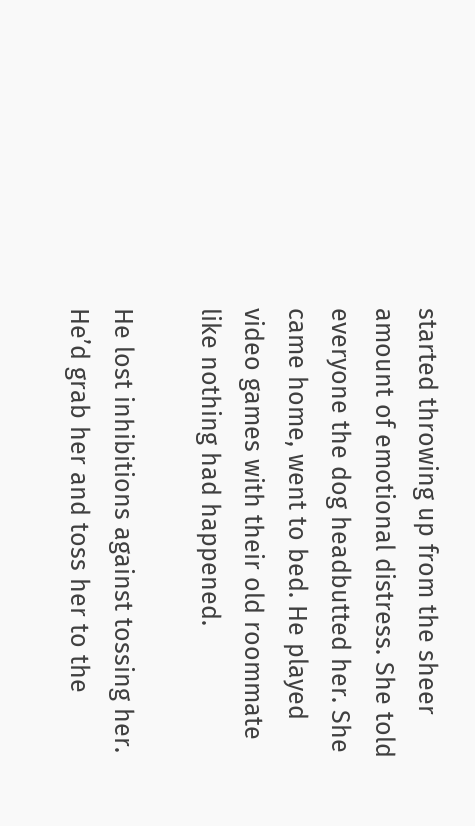started throwing up from the sheer amount of emotional distress. She told everyone the dog headbutted her. She came home, went to bed. He played video games with their old roommate like nothing had happened.

He lost inhibitions against tossing her. He’d grab her and toss her to the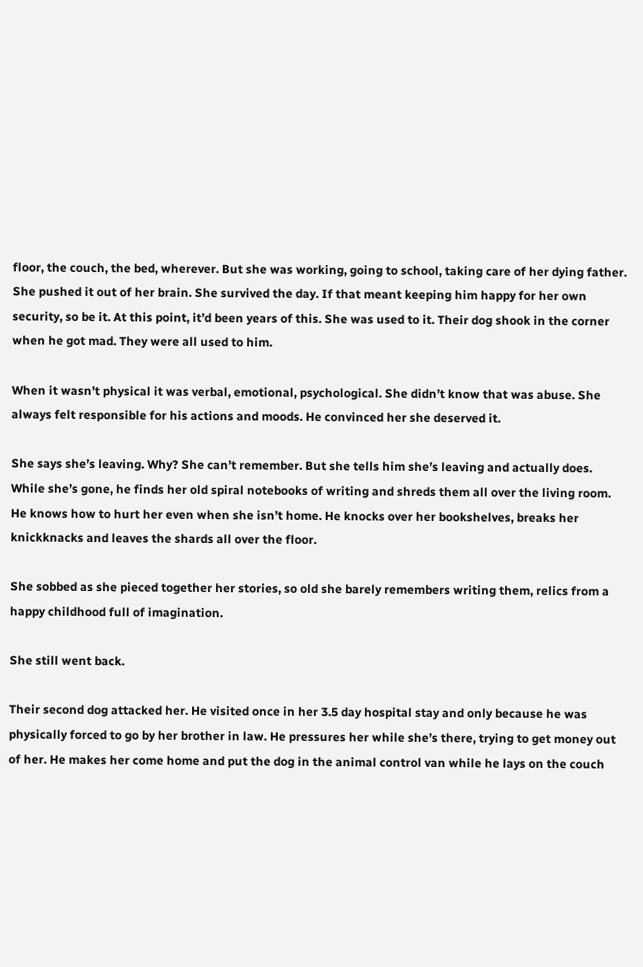floor, the couch, the bed, wherever. But she was working, going to school, taking care of her dying father. She pushed it out of her brain. She survived the day. If that meant keeping him happy for her own security, so be it. At this point, it’d been years of this. She was used to it. Their dog shook in the corner when he got mad. They were all used to him.

When it wasn’t physical it was verbal, emotional, psychological. She didn’t know that was abuse. She always felt responsible for his actions and moods. He convinced her she deserved it.

She says she’s leaving. Why? She can’t remember. But she tells him she’s leaving and actually does. While she’s gone, he finds her old spiral notebooks of writing and shreds them all over the living room. He knows how to hurt her even when she isn’t home. He knocks over her bookshelves, breaks her knickknacks and leaves the shards all over the floor.

She sobbed as she pieced together her stories, so old she barely remembers writing them, relics from a happy childhood full of imagination.

She still went back.

Their second dog attacked her. He visited once in her 3.5 day hospital stay and only because he was physically forced to go by her brother in law. He pressures her while she’s there, trying to get money out of her. He makes her come home and put the dog in the animal control van while he lays on the couch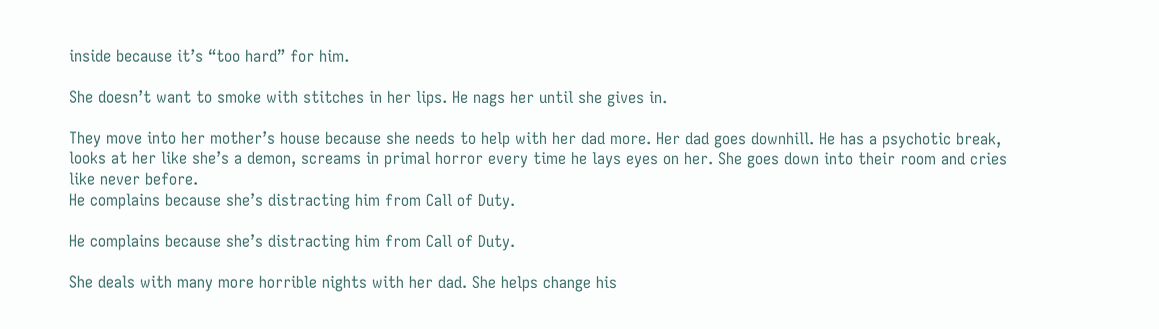inside because it’s “too hard” for him.

She doesn’t want to smoke with stitches in her lips. He nags her until she gives in.

They move into her mother’s house because she needs to help with her dad more. Her dad goes downhill. He has a psychotic break, looks at her like she’s a demon, screams in primal horror every time he lays eyes on her. She goes down into their room and cries like never before.
He complains because she’s distracting him from Call of Duty.

He complains because she’s distracting him from Call of Duty.

She deals with many more horrible nights with her dad. She helps change his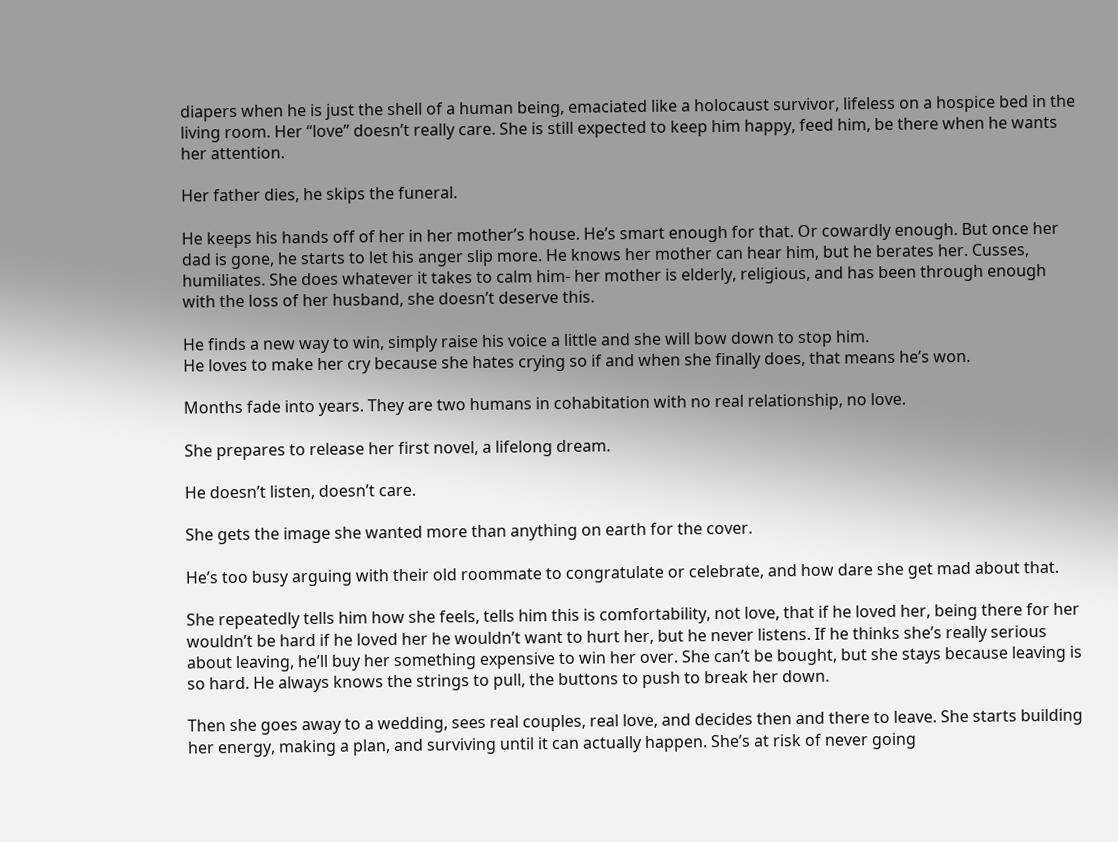diapers when he is just the shell of a human being, emaciated like a holocaust survivor, lifeless on a hospice bed in the living room. Her “love” doesn’t really care. She is still expected to keep him happy, feed him, be there when he wants her attention.

Her father dies, he skips the funeral.

He keeps his hands off of her in her mother’s house. He’s smart enough for that. Or cowardly enough. But once her dad is gone, he starts to let his anger slip more. He knows her mother can hear him, but he berates her. Cusses, humiliates. She does whatever it takes to calm him- her mother is elderly, religious, and has been through enough with the loss of her husband, she doesn’t deserve this.

He finds a new way to win, simply raise his voice a little and she will bow down to stop him.
He loves to make her cry because she hates crying so if and when she finally does, that means he’s won.

Months fade into years. They are two humans in cohabitation with no real relationship, no love.

She prepares to release her first novel, a lifelong dream.

He doesn’t listen, doesn’t care.

She gets the image she wanted more than anything on earth for the cover.

He’s too busy arguing with their old roommate to congratulate or celebrate, and how dare she get mad about that.

She repeatedly tells him how she feels, tells him this is comfortability, not love, that if he loved her, being there for her wouldn’t be hard if he loved her he wouldn’t want to hurt her, but he never listens. If he thinks she’s really serious about leaving, he’ll buy her something expensive to win her over. She can’t be bought, but she stays because leaving is so hard. He always knows the strings to pull, the buttons to push to break her down.

Then she goes away to a wedding, sees real couples, real love, and decides then and there to leave. She starts building her energy, making a plan, and surviving until it can actually happen. She’s at risk of never going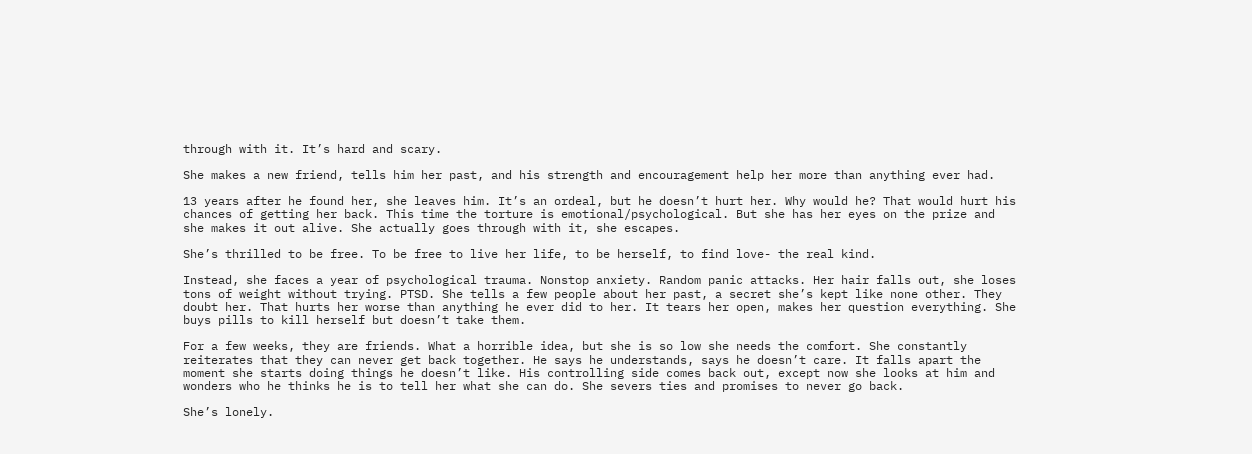through with it. It’s hard and scary.

She makes a new friend, tells him her past, and his strength and encouragement help her more than anything ever had.

13 years after he found her, she leaves him. It’s an ordeal, but he doesn’t hurt her. Why would he? That would hurt his chances of getting her back. This time the torture is emotional/psychological. But she has her eyes on the prize and she makes it out alive. She actually goes through with it, she escapes.

She’s thrilled to be free. To be free to live her life, to be herself, to find love- the real kind.

Instead, she faces a year of psychological trauma. Nonstop anxiety. Random panic attacks. Her hair falls out, she loses tons of weight without trying. PTSD. She tells a few people about her past, a secret she’s kept like none other. They doubt her. That hurts her worse than anything he ever did to her. It tears her open, makes her question everything. She buys pills to kill herself but doesn’t take them.

For a few weeks, they are friends. What a horrible idea, but she is so low she needs the comfort. She constantly reiterates that they can never get back together. He says he understands, says he doesn’t care. It falls apart the moment she starts doing things he doesn’t like. His controlling side comes back out, except now she looks at him and wonders who he thinks he is to tell her what she can do. She severs ties and promises to never go back.

She’s lonely.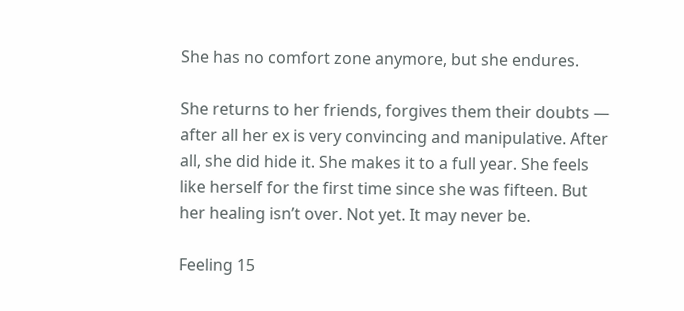She has no comfort zone anymore, but she endures.

She returns to her friends, forgives them their doubts — after all her ex is very convincing and manipulative. After all, she did hide it. She makes it to a full year. She feels like herself for the first time since she was fifteen. But her healing isn’t over. Not yet. It may never be.

Feeling 15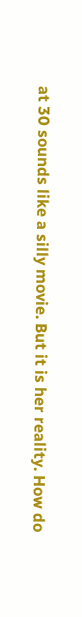at 30 sounds like a silly movie. But it is her reality. How do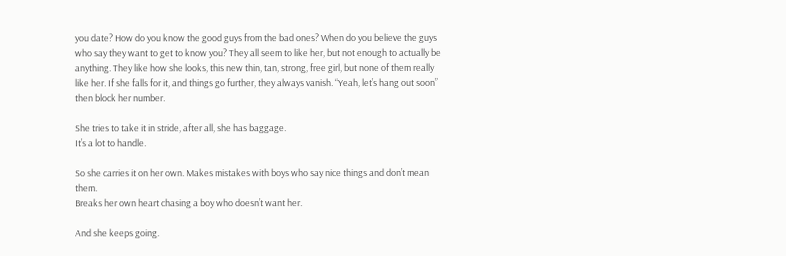you date? How do you know the good guys from the bad ones? When do you believe the guys who say they want to get to know you? They all seem to like her, but not enough to actually be anything. They like how she looks, this new thin, tan, strong, free girl, but none of them really like her. If she falls for it, and things go further, they always vanish. “Yeah, let’s hang out soon” then block her number.

She tries to take it in stride, after all, she has baggage.
It’s a lot to handle.

So she carries it on her own. Makes mistakes with boys who say nice things and don’t mean them.
Breaks her own heart chasing a boy who doesn’t want her.

And she keeps going.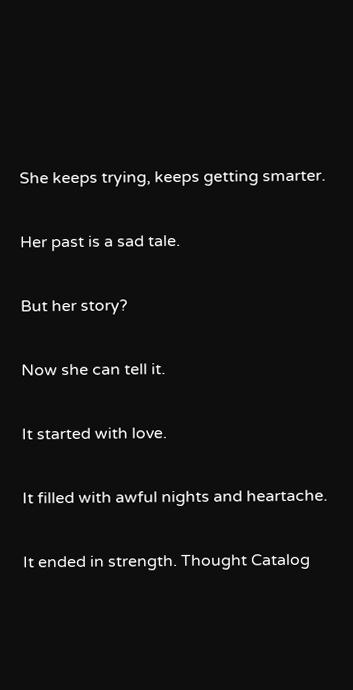She keeps trying, keeps getting smarter.

Her past is a sad tale.

But her story?

Now she can tell it.

It started with love.

It filled with awful nights and heartache.

It ended in strength. Thought Catalog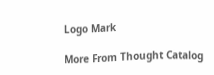Logo Mark

More From Thought Catalog